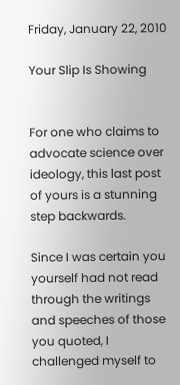Friday, January 22, 2010

Your Slip Is Showing


For one who claims to advocate science over ideology, this last post of yours is a stunning step backwards.

Since I was certain you yourself had not read through the writings and speeches of those you quoted, I challenged myself to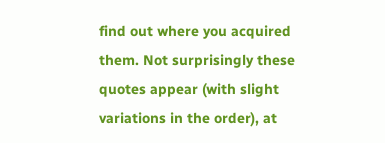find out where you acquired them. Not surprisingly these quotes appear (with slight variations in the order), at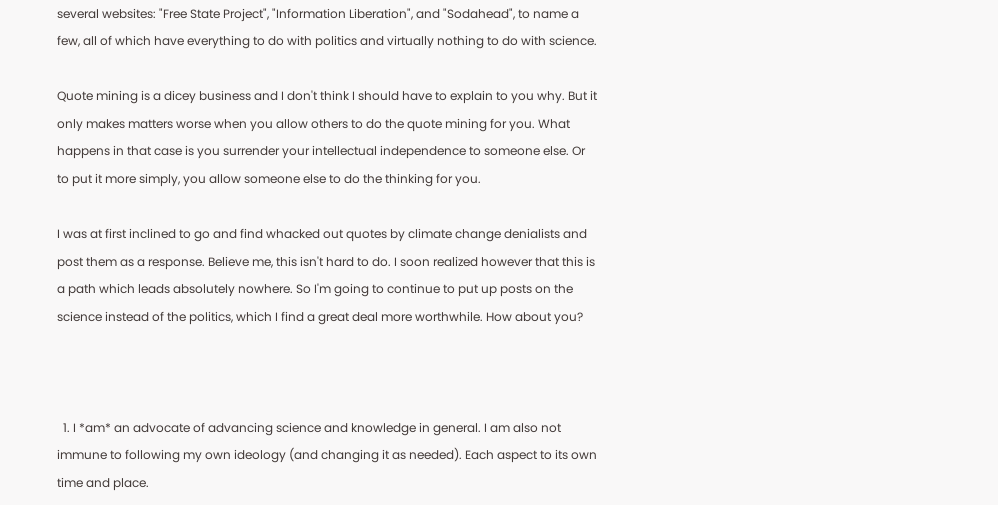several websites: "Free State Project", "Information Liberation", and "Sodahead", to name a few, all of which have everything to do with politics and virtually nothing to do with science.

Quote mining is a dicey business and I don't think I should have to explain to you why. But it only makes matters worse when you allow others to do the quote mining for you. What happens in that case is you surrender your intellectual independence to someone else. Or to put it more simply, you allow someone else to do the thinking for you.

I was at first inclined to go and find whacked out quotes by climate change denialists and post them as a response. Believe me, this isn't hard to do. I soon realized however that this is a path which leads absolutely nowhere. So I'm going to continue to put up posts on the science instead of the politics, which I find a great deal more worthwhile. How about you?



  1. I *am* an advocate of advancing science and knowledge in general. I am also not immune to following my own ideology (and changing it as needed). Each aspect to its own time and place.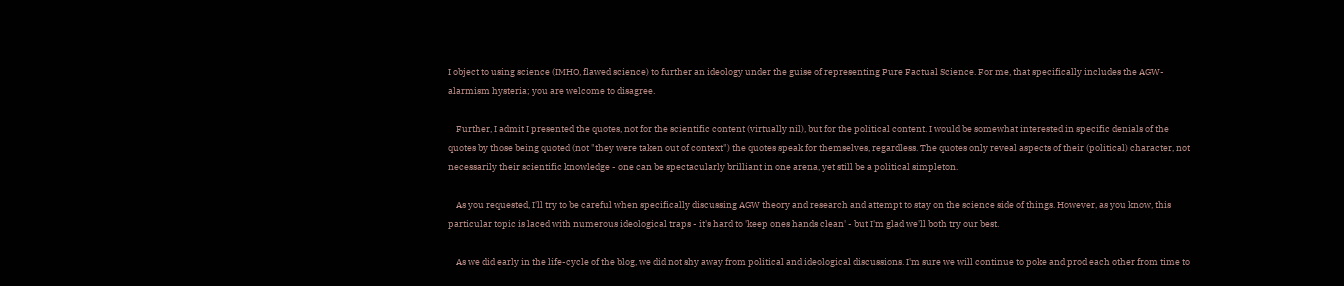I object to using science (IMHO, flawed science) to further an ideology under the guise of representing Pure Factual Science. For me, that specifically includes the AGW-alarmism hysteria; you are welcome to disagree.

    Further, I admit I presented the quotes, not for the scientific content (virtually nil), but for the political content. I would be somewhat interested in specific denials of the quotes by those being quoted (not "they were taken out of context") the quotes speak for themselves, regardless. The quotes only reveal aspects of their (political) character, not necessarily their scientific knowledge - one can be spectacularly brilliant in one arena, yet still be a political simpleton.

    As you requested, I'll try to be careful when specifically discussing AGW theory and research and attempt to stay on the science side of things. However, as you know, this particular topic is laced with numerous ideological traps - it's hard to 'keep ones hands clean' - but I'm glad we'll both try our best.

    As we did early in the life-cycle of the blog, we did not shy away from political and ideological discussions. I'm sure we will continue to poke and prod each other from time to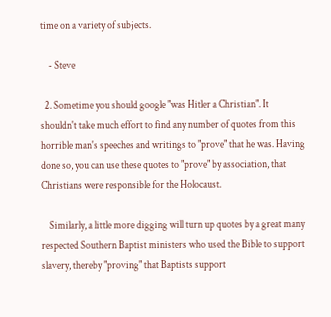time on a variety of subjects.

    - Steve

  2. Sometime you should google "was Hitler a Christian". It shouldn't take much effort to find any number of quotes from this horrible man's speeches and writings to "prove" that he was. Having done so, you can use these quotes to "prove" by association, that Christians were responsible for the Holocaust.

    Similarly, a little more digging will turn up quotes by a great many respected Southern Baptist ministers who used the Bible to support slavery, thereby "proving" that Baptists support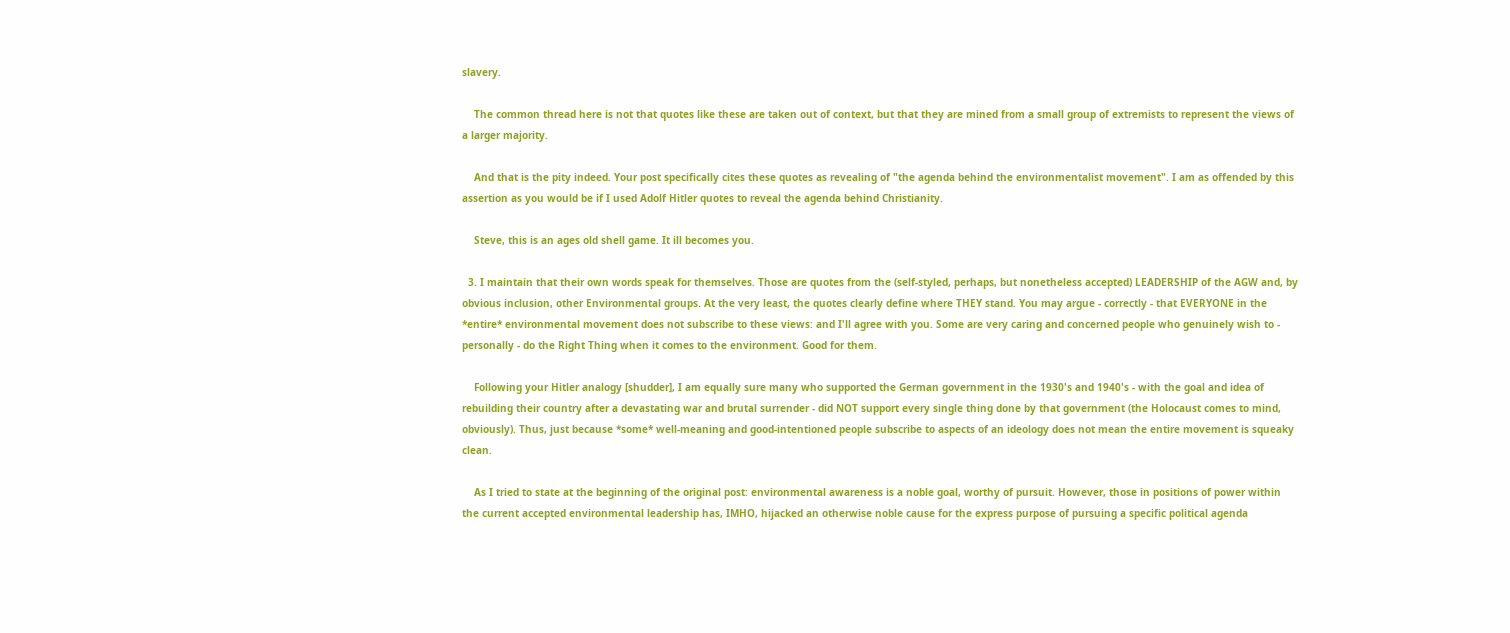slavery.

    The common thread here is not that quotes like these are taken out of context, but that they are mined from a small group of extremists to represent the views of a larger majority.

    And that is the pity indeed. Your post specifically cites these quotes as revealing of "the agenda behind the environmentalist movement". I am as offended by this assertion as you would be if I used Adolf Hitler quotes to reveal the agenda behind Christianity.

    Steve, this is an ages old shell game. It ill becomes you.

  3. I maintain that their own words speak for themselves. Those are quotes from the (self-styled, perhaps, but nonetheless accepted) LEADERSHIP of the AGW and, by obvious inclusion, other Environmental groups. At the very least, the quotes clearly define where THEY stand. You may argue - correctly - that EVERYONE in the *entire* environmental movement does not subscribe to these views: and I'll agree with you. Some are very caring and concerned people who genuinely wish to - personally - do the Right Thing when it comes to the environment. Good for them.

    Following your Hitler analogy [shudder], I am equally sure many who supported the German government in the 1930's and 1940's - with the goal and idea of rebuilding their country after a devastating war and brutal surrender - did NOT support every single thing done by that government (the Holocaust comes to mind, obviously). Thus, just because *some* well-meaning and good-intentioned people subscribe to aspects of an ideology does not mean the entire movement is squeaky clean.

    As I tried to state at the beginning of the original post: environmental awareness is a noble goal, worthy of pursuit. However, those in positions of power within the current accepted environmental leadership has, IMHO, hijacked an otherwise noble cause for the express purpose of pursuing a specific political agenda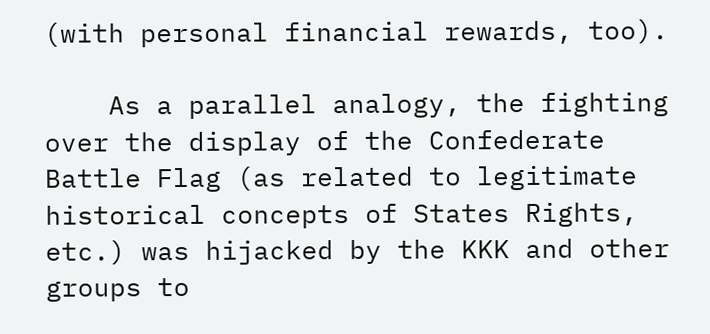(with personal financial rewards, too).

    As a parallel analogy, the fighting over the display of the Confederate Battle Flag (as related to legitimate historical concepts of States Rights, etc.) was hijacked by the KKK and other groups to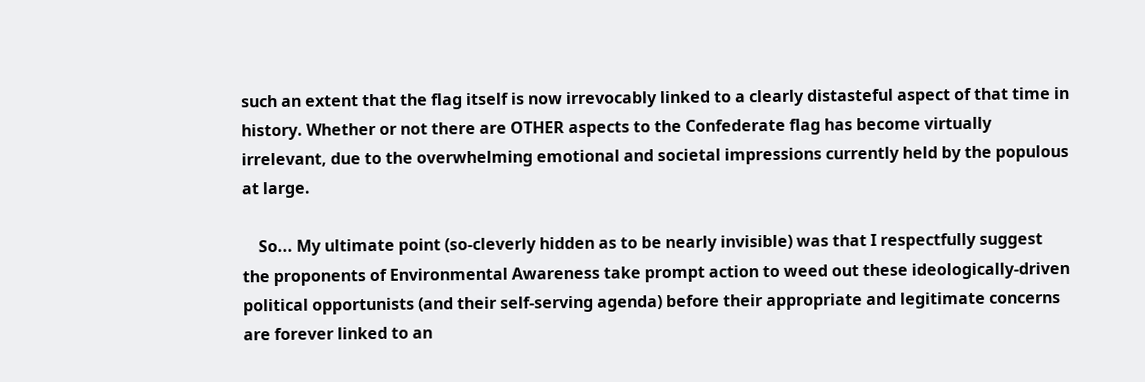such an extent that the flag itself is now irrevocably linked to a clearly distasteful aspect of that time in history. Whether or not there are OTHER aspects to the Confederate flag has become virtually irrelevant, due to the overwhelming emotional and societal impressions currently held by the populous at large.

    So... My ultimate point (so-cleverly hidden as to be nearly invisible) was that I respectfully suggest the proponents of Environmental Awareness take prompt action to weed out these ideologically-driven political opportunists (and their self-serving agenda) before their appropriate and legitimate concerns are forever linked to an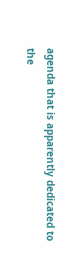agenda that is apparently dedicated to the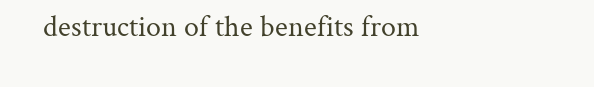destruction of the benefits from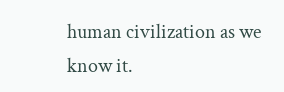human civilization as we know it.